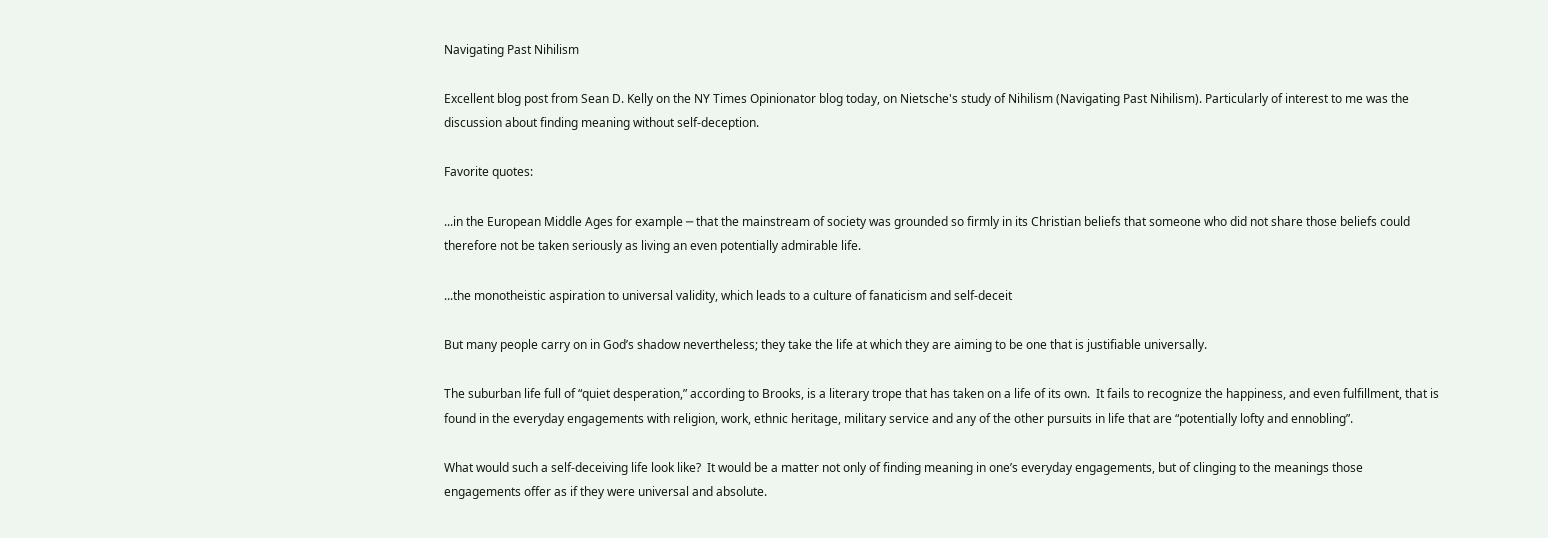Navigating Past Nihilism

Excellent blog post from Sean D. Kelly on the NY Times Opinionator blog today, on Nietsche's study of Nihilism (Navigating Past Nihilism). Particularly of interest to me was the discussion about finding meaning without self-deception.

Favorite quotes:

...in the European Middle Ages for example ─ that the mainstream of society was grounded so firmly in its Christian beliefs that someone who did not share those beliefs could therefore not be taken seriously as living an even potentially admirable life.

...the monotheistic aspiration to universal validity, which leads to a culture of fanaticism and self-deceit

But many people carry on in God’s shadow nevertheless; they take the life at which they are aiming to be one that is justifiable universally.

The suburban life full of “quiet desperation,” according to Brooks, is a literary trope that has taken on a life of its own.  It fails to recognize the happiness, and even fulfillment, that is found in the everyday engagements with religion, work, ethnic heritage, military service and any of the other pursuits in life that are “potentially lofty and ennobling”.

What would such a self-deceiving life look like?  It would be a matter not only of finding meaning in one’s everyday engagements, but of clinging to the meanings those engagements offer as if they were universal and absolute.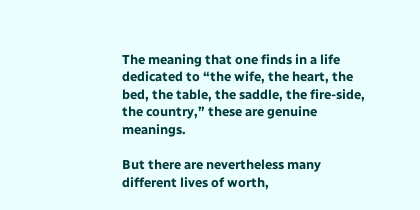The meaning that one finds in a life dedicated to “the wife, the heart, the bed, the table, the saddle, the fire-side, the country,” these are genuine meanings.

But there are nevertheless many different lives of worth,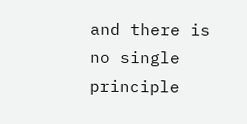and there is no single principle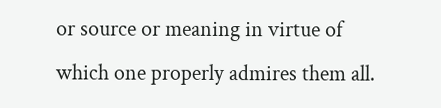or source or meaning in virtue of which one properly admires them all.